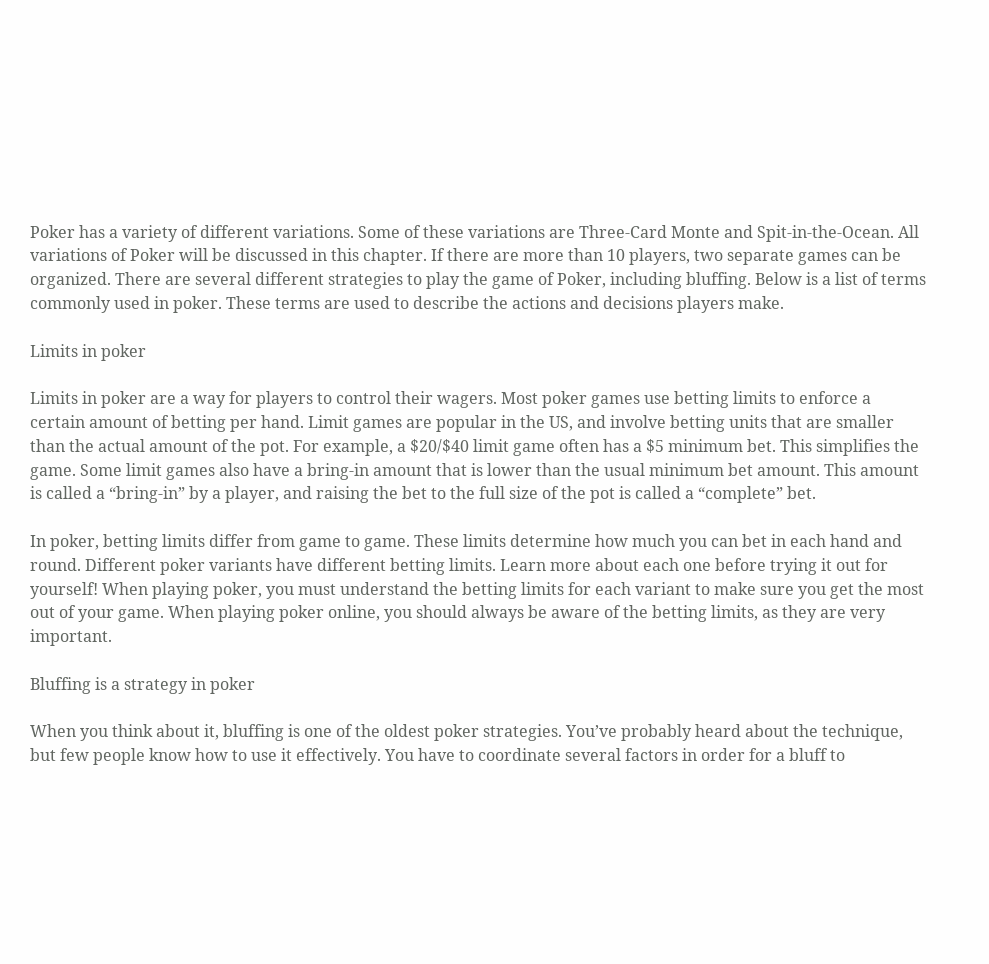Poker has a variety of different variations. Some of these variations are Three-Card Monte and Spit-in-the-Ocean. All variations of Poker will be discussed in this chapter. If there are more than 10 players, two separate games can be organized. There are several different strategies to play the game of Poker, including bluffing. Below is a list of terms commonly used in poker. These terms are used to describe the actions and decisions players make.

Limits in poker

Limits in poker are a way for players to control their wagers. Most poker games use betting limits to enforce a certain amount of betting per hand. Limit games are popular in the US, and involve betting units that are smaller than the actual amount of the pot. For example, a $20/$40 limit game often has a $5 minimum bet. This simplifies the game. Some limit games also have a bring-in amount that is lower than the usual minimum bet amount. This amount is called a “bring-in” by a player, and raising the bet to the full size of the pot is called a “complete” bet.

In poker, betting limits differ from game to game. These limits determine how much you can bet in each hand and round. Different poker variants have different betting limits. Learn more about each one before trying it out for yourself! When playing poker, you must understand the betting limits for each variant to make sure you get the most out of your game. When playing poker online, you should always be aware of the betting limits, as they are very important.

Bluffing is a strategy in poker

When you think about it, bluffing is one of the oldest poker strategies. You’ve probably heard about the technique, but few people know how to use it effectively. You have to coordinate several factors in order for a bluff to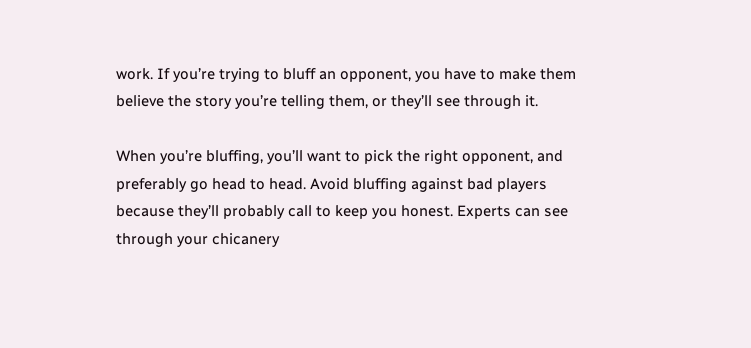work. If you’re trying to bluff an opponent, you have to make them believe the story you’re telling them, or they’ll see through it.

When you’re bluffing, you’ll want to pick the right opponent, and preferably go head to head. Avoid bluffing against bad players because they’ll probably call to keep you honest. Experts can see through your chicanery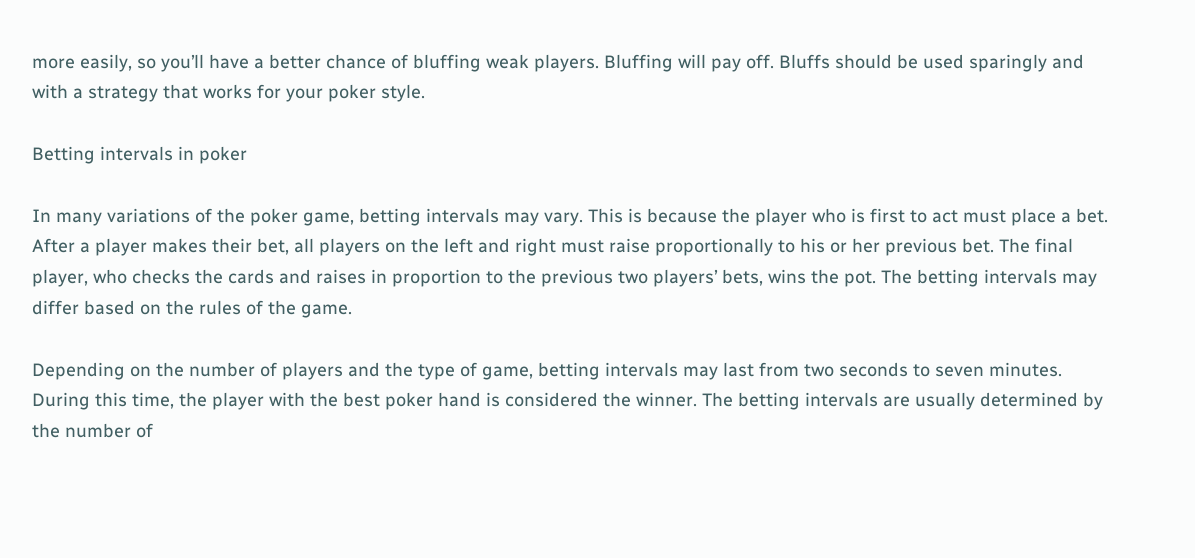more easily, so you’ll have a better chance of bluffing weak players. Bluffing will pay off. Bluffs should be used sparingly and with a strategy that works for your poker style.

Betting intervals in poker

In many variations of the poker game, betting intervals may vary. This is because the player who is first to act must place a bet. After a player makes their bet, all players on the left and right must raise proportionally to his or her previous bet. The final player, who checks the cards and raises in proportion to the previous two players’ bets, wins the pot. The betting intervals may differ based on the rules of the game.

Depending on the number of players and the type of game, betting intervals may last from two seconds to seven minutes. During this time, the player with the best poker hand is considered the winner. The betting intervals are usually determined by the number of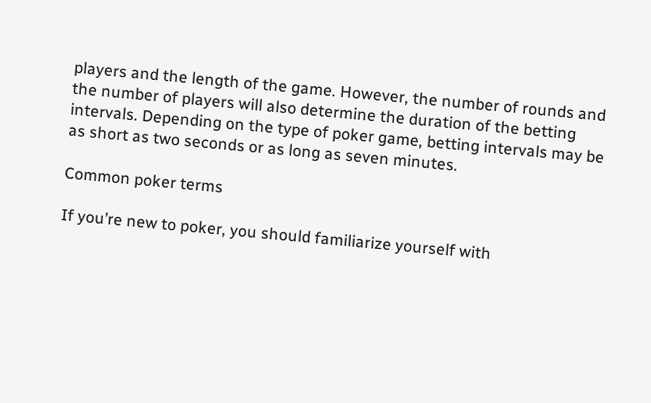players and the length of the game. However, the number of rounds and the number of players will also determine the duration of the betting intervals. Depending on the type of poker game, betting intervals may be as short as two seconds or as long as seven minutes.

Common poker terms

If you’re new to poker, you should familiarize yourself with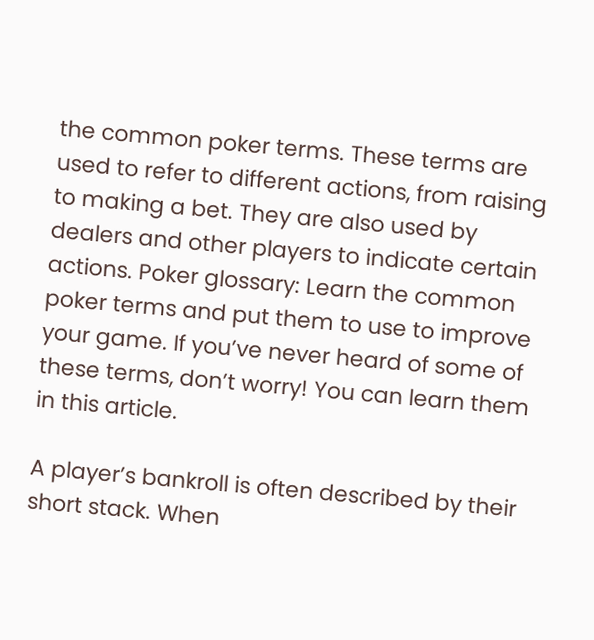the common poker terms. These terms are used to refer to different actions, from raising to making a bet. They are also used by dealers and other players to indicate certain actions. Poker glossary: Learn the common poker terms and put them to use to improve your game. If you’ve never heard of some of these terms, don’t worry! You can learn them in this article.

A player’s bankroll is often described by their short stack. When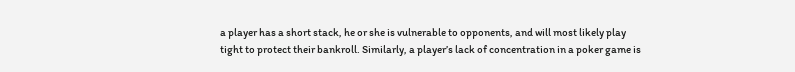a player has a short stack, he or she is vulnerable to opponents, and will most likely play tight to protect their bankroll. Similarly, a player’s lack of concentration in a poker game is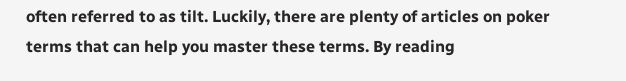often referred to as tilt. Luckily, there are plenty of articles on poker terms that can help you master these terms. By reading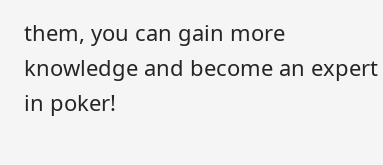them, you can gain more knowledge and become an expert in poker!